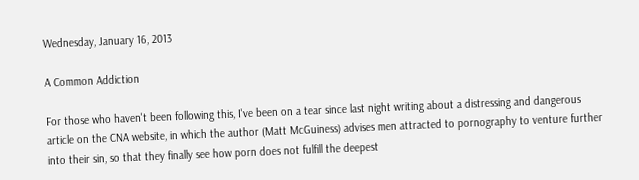Wednesday, January 16, 2013

A Common Addiction

For those who haven't been following this, I've been on a tear since last night writing about a distressing and dangerous article on the CNA website, in which the author (Matt McGuiness) advises men attracted to pornography to venture further into their sin, so that they finally see how porn does not fulfill the deepest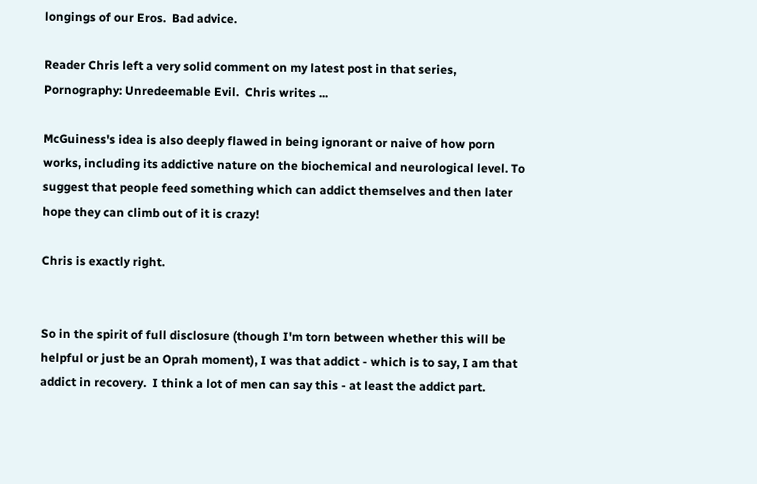longings of our Eros.  Bad advice.

Reader Chris left a very solid comment on my latest post in that series, Pornography: Unredeemable Evil.  Chris writes ...

McGuiness's idea is also deeply flawed in being ignorant or naive of how porn works, including its addictive nature on the biochemical and neurological level. To suggest that people feed something which can addict themselves and then later hope they can climb out of it is crazy!

Chris is exactly right.


So in the spirit of full disclosure (though I'm torn between whether this will be helpful or just be an Oprah moment), I was that addict - which is to say, I am that addict in recovery.  I think a lot of men can say this - at least the addict part.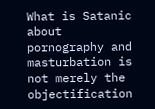What is Satanic about pornography and masturbation is not merely the objectification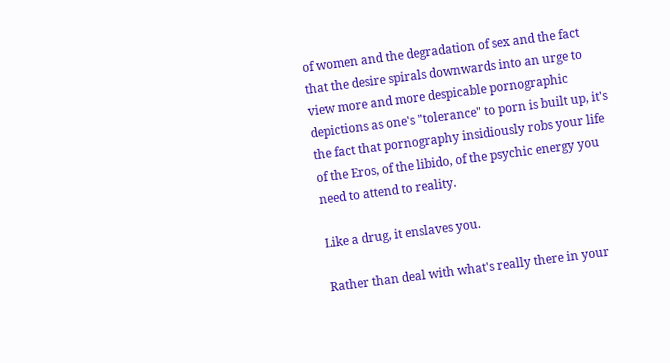of women and the degradation of sex and the fact that the desire spirals downwards into an urge to view more and more despicable pornographic depictions as one's "tolerance" to porn is built up, it's the fact that pornography insidiously robs your life of the Eros, of the libido, of the psychic energy you need to attend to reality.

Like a drug, it enslaves you.

Rather than deal with what's really there in your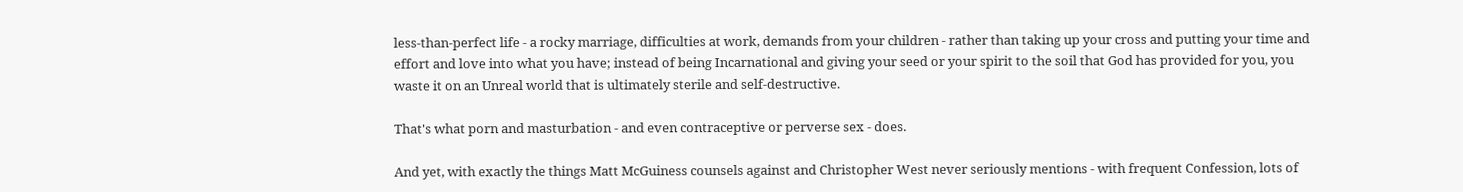less-than-perfect life - a rocky marriage, difficulties at work, demands from your children - rather than taking up your cross and putting your time and effort and love into what you have; instead of being Incarnational and giving your seed or your spirit to the soil that God has provided for you, you waste it on an Unreal world that is ultimately sterile and self-destructive.

That's what porn and masturbation - and even contraceptive or perverse sex - does.

And yet, with exactly the things Matt McGuiness counsels against and Christopher West never seriously mentions - with frequent Confession, lots of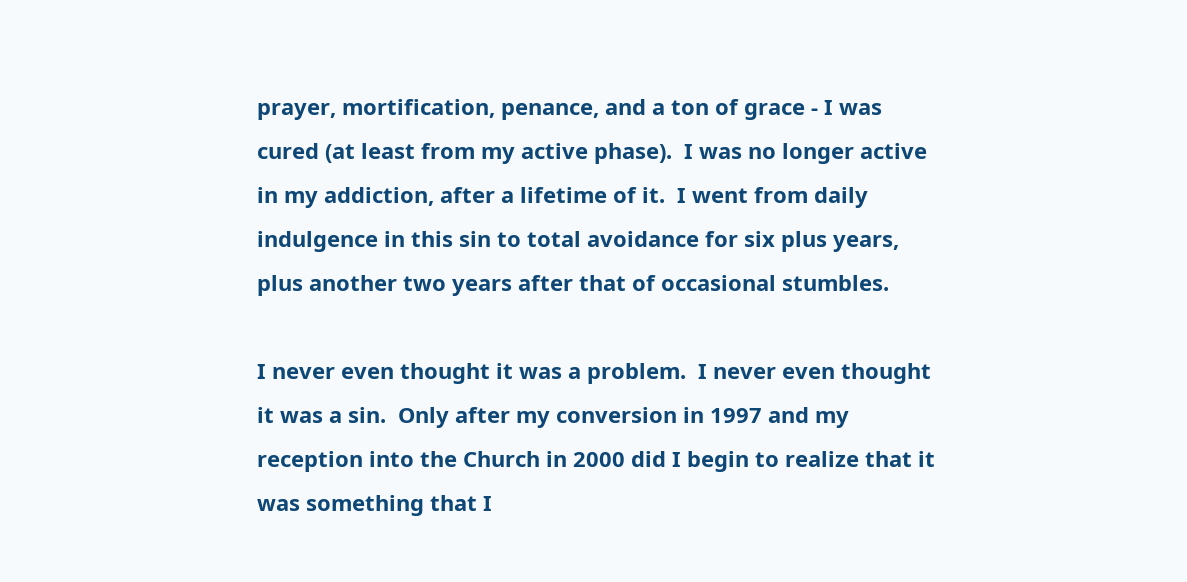prayer, mortification, penance, and a ton of grace - I was cured (at least from my active phase).  I was no longer active in my addiction, after a lifetime of it.  I went from daily indulgence in this sin to total avoidance for six plus years, plus another two years after that of occasional stumbles.

I never even thought it was a problem.  I never even thought it was a sin.  Only after my conversion in 1997 and my reception into the Church in 2000 did I begin to realize that it was something that I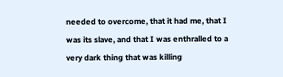needed to overcome, that it had me, that I was its slave, and that I was enthralled to a very dark thing that was killing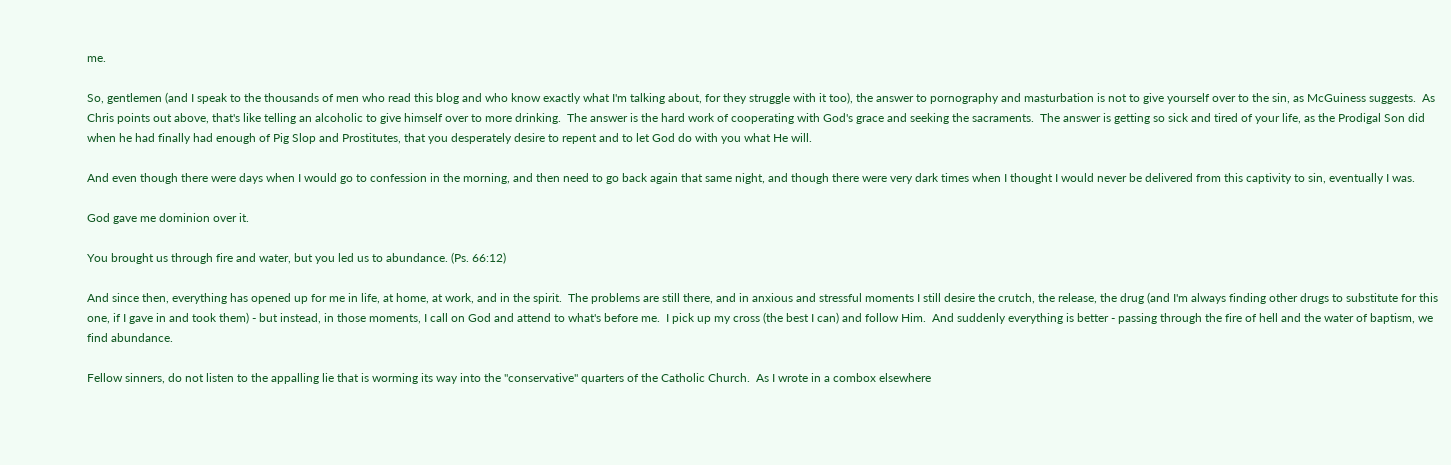me.

So, gentlemen (and I speak to the thousands of men who read this blog and who know exactly what I'm talking about, for they struggle with it too), the answer to pornography and masturbation is not to give yourself over to the sin, as McGuiness suggests.  As Chris points out above, that's like telling an alcoholic to give himself over to more drinking.  The answer is the hard work of cooperating with God's grace and seeking the sacraments.  The answer is getting so sick and tired of your life, as the Prodigal Son did when he had finally had enough of Pig Slop and Prostitutes, that you desperately desire to repent and to let God do with you what He will.

And even though there were days when I would go to confession in the morning, and then need to go back again that same night, and though there were very dark times when I thought I would never be delivered from this captivity to sin, eventually I was.

God gave me dominion over it.

You brought us through fire and water, but you led us to abundance. (Ps. 66:12)

And since then, everything has opened up for me in life, at home, at work, and in the spirit.  The problems are still there, and in anxious and stressful moments I still desire the crutch, the release, the drug (and I'm always finding other drugs to substitute for this one, if I gave in and took them) - but instead, in those moments, I call on God and attend to what's before me.  I pick up my cross (the best I can) and follow Him.  And suddenly everything is better - passing through the fire of hell and the water of baptism, we find abundance.

Fellow sinners, do not listen to the appalling lie that is worming its way into the "conservative" quarters of the Catholic Church.  As I wrote in a combox elsewhere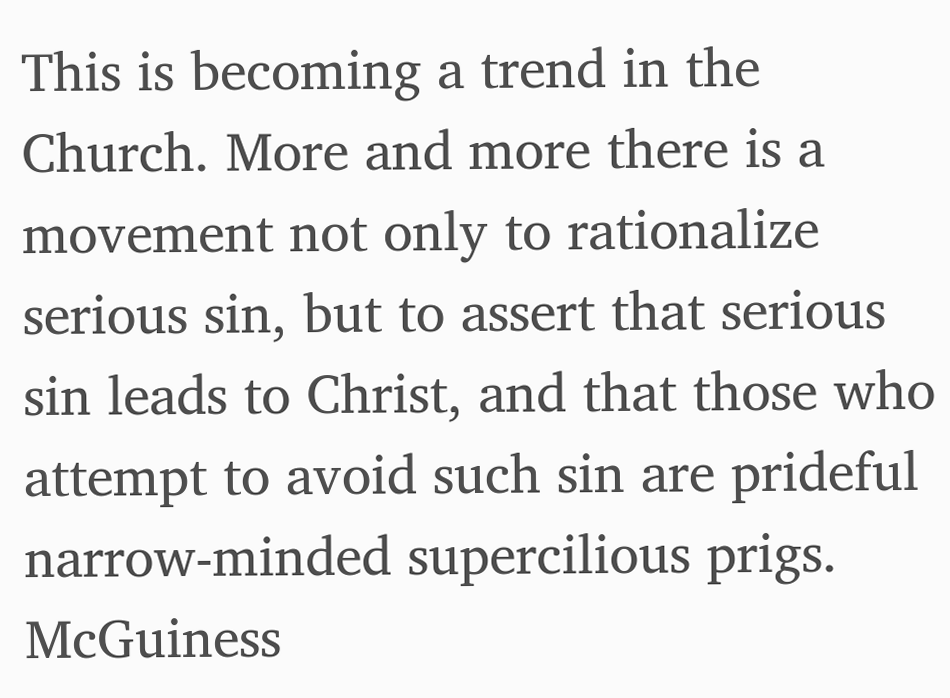This is becoming a trend in the Church. More and more there is a movement not only to rationalize serious sin, but to assert that serious sin leads to Christ, and that those who attempt to avoid such sin are prideful narrow-minded supercilious prigs. McGuiness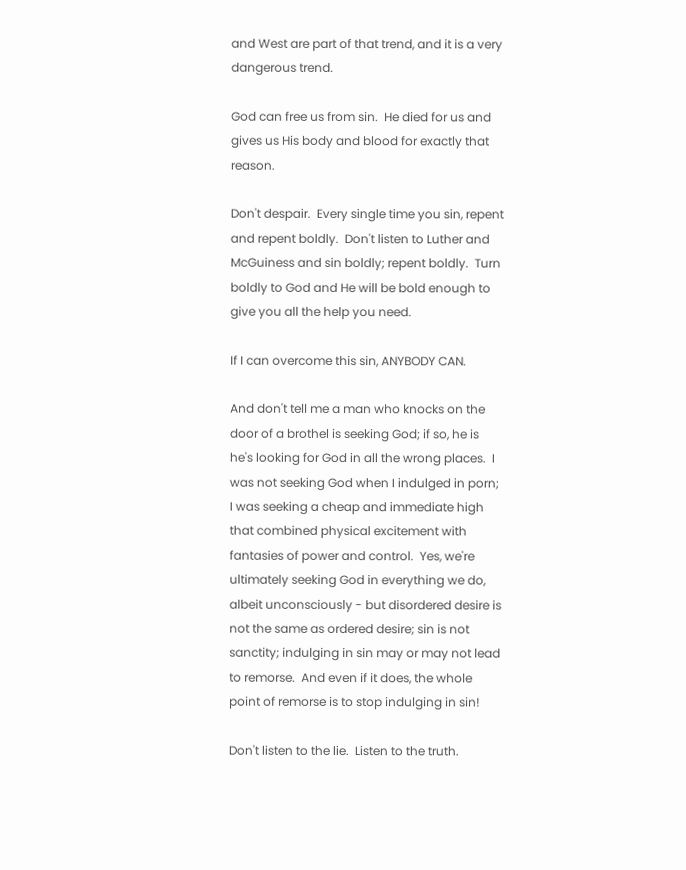and West are part of that trend, and it is a very dangerous trend.

God can free us from sin.  He died for us and gives us His body and blood for exactly that reason.

Don't despair.  Every single time you sin, repent and repent boldly.  Don't listen to Luther and McGuiness and sin boldly; repent boldly.  Turn boldly to God and He will be bold enough to give you all the help you need.

If I can overcome this sin, ANYBODY CAN.

And don't tell me a man who knocks on the door of a brothel is seeking God; if so, he is he's looking for God in all the wrong places.  I was not seeking God when I indulged in porn; I was seeking a cheap and immediate high that combined physical excitement with fantasies of power and control.  Yes, we're ultimately seeking God in everything we do, albeit unconsciously - but disordered desire is not the same as ordered desire; sin is not sanctity; indulging in sin may or may not lead to remorse.  And even if it does, the whole point of remorse is to stop indulging in sin!

Don't listen to the lie.  Listen to the truth.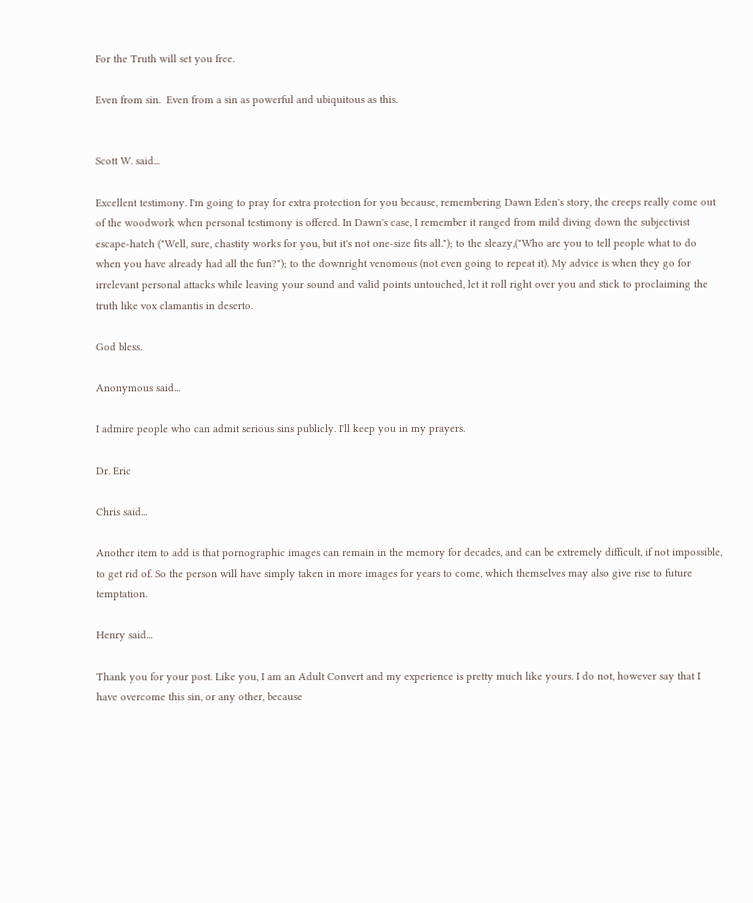For the Truth will set you free.

Even from sin.  Even from a sin as powerful and ubiquitous as this.


Scott W. said...

Excellent testimony. I'm going to pray for extra protection for you because, remembering Dawn Eden's story, the creeps really come out of the woodwork when personal testimony is offered. In Dawn's case, I remember it ranged from mild diving down the subjectivist escape-hatch ("Well, sure, chastity works for you, but it's not one-size fits all."); to the sleazy,("Who are you to tell people what to do when you have already had all the fun?"); to the downright venomous (not even going to repeat it). My advice is when they go for irrelevant personal attacks while leaving your sound and valid points untouched, let it roll right over you and stick to proclaiming the truth like vox clamantis in deserto.

God bless.

Anonymous said...

I admire people who can admit serious sins publicly. I'll keep you in my prayers.

Dr. Eric

Chris said...

Another item to add is that pornographic images can remain in the memory for decades, and can be extremely difficult, if not impossible, to get rid of. So the person will have simply taken in more images for years to come, which themselves may also give rise to future temptation.

Henry said...

Thank you for your post. Like you, I am an Adult Convert and my experience is pretty much like yours. I do not, however say that I have overcome this sin, or any other, because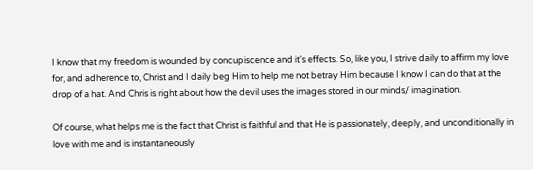I know that my freedom is wounded by concupiscence and it's effects. So, like you, I strive daily to affirm my love for, and adherence to, Christ and I daily beg Him to help me not betray Him because I know I can do that at the drop of a hat. And Chris is right about how the devil uses the images stored in our minds/ imagination.

Of course, what helps me is the fact that Christ is faithful and that He is passionately, deeply, and unconditionally in love with me and is instantaneously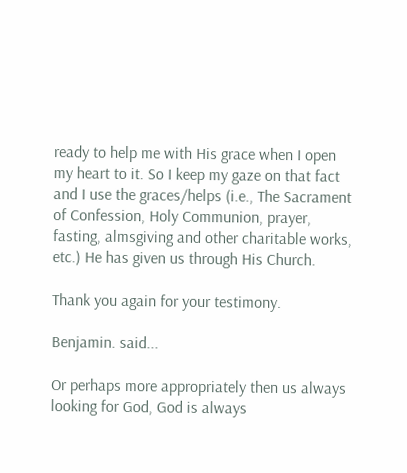ready to help me with His grace when I open my heart to it. So I keep my gaze on that fact and I use the graces/helps (i.e., The Sacrament of Confession, Holy Communion, prayer, fasting, almsgiving and other charitable works, etc.) He has given us through His Church.

Thank you again for your testimony.

Benjamin. said...

Or perhaps more appropriately then us always looking for God, God is always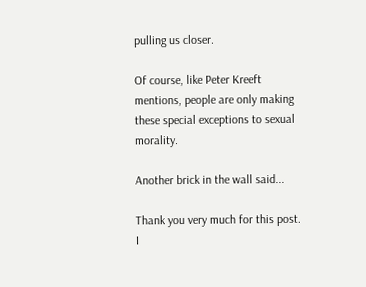pulling us closer.

Of course, like Peter Kreeft mentions, people are only making these special exceptions to sexual morality.

Another brick in the wall said...

Thank you very much for this post. I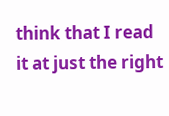think that I read it at just the right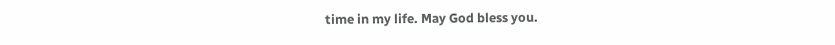time in my life. May God bless you.